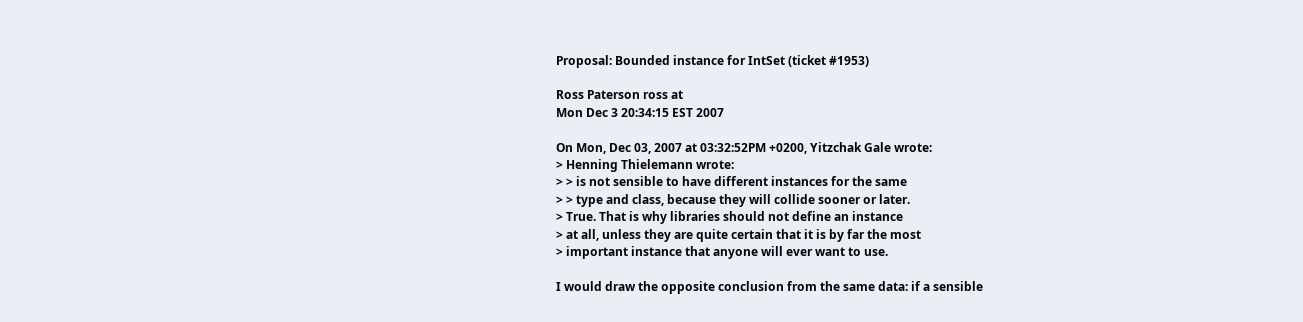Proposal: Bounded instance for IntSet (ticket #1953)

Ross Paterson ross at
Mon Dec 3 20:34:15 EST 2007

On Mon, Dec 03, 2007 at 03:32:52PM +0200, Yitzchak Gale wrote:
> Henning Thielemann wrote:
> > is not sensible to have different instances for the same
> > type and class, because they will collide sooner or later.
> True. That is why libraries should not define an instance
> at all, unless they are quite certain that it is by far the most
> important instance that anyone will ever want to use.

I would draw the opposite conclusion from the same data: if a sensible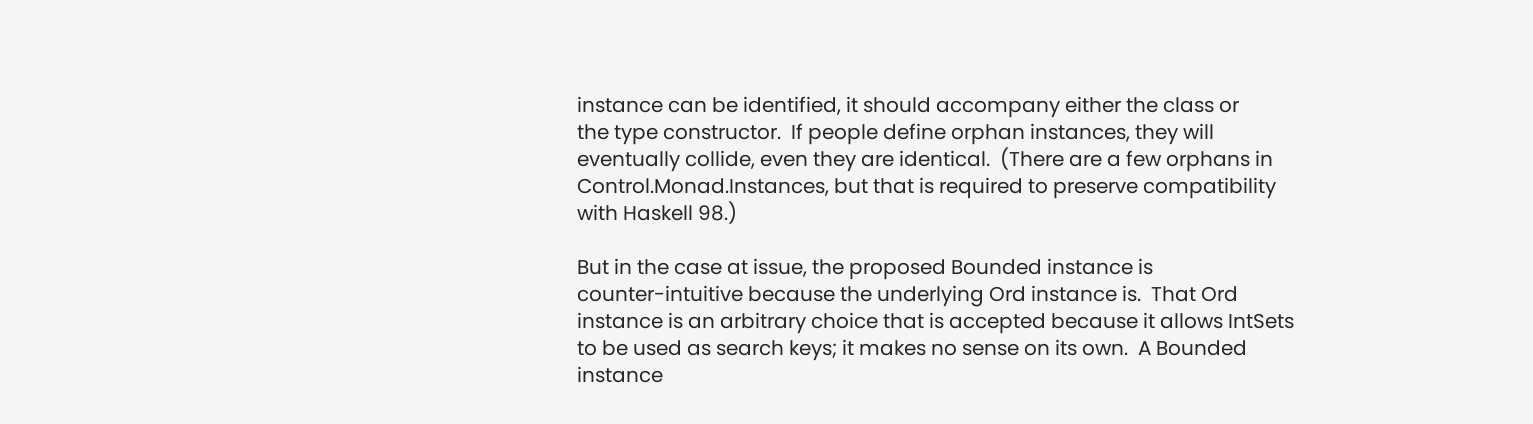instance can be identified, it should accompany either the class or
the type constructor.  If people define orphan instances, they will
eventually collide, even they are identical.  (There are a few orphans in
Control.Monad.Instances, but that is required to preserve compatibility
with Haskell 98.)

But in the case at issue, the proposed Bounded instance is
counter-intuitive because the underlying Ord instance is.  That Ord
instance is an arbitrary choice that is accepted because it allows IntSets
to be used as search keys; it makes no sense on its own.  A Bounded
instance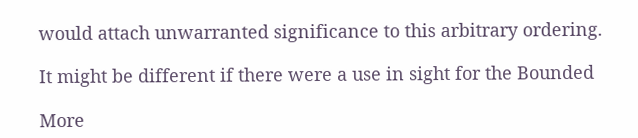would attach unwarranted significance to this arbitrary ordering.

It might be different if there were a use in sight for the Bounded

More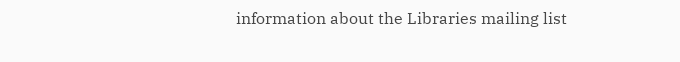information about the Libraries mailing list